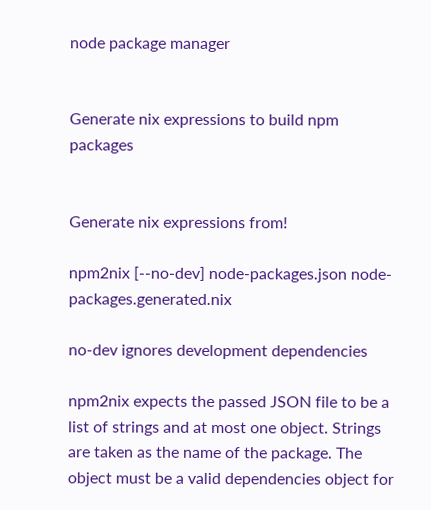node package manager


Generate nix expressions to build npm packages


Generate nix expressions from!

npm2nix [--no-dev] node-packages.json node-packages.generated.nix

no-dev ignores development dependencies

npm2nix expects the passed JSON file to be a list of strings and at most one object. Strings are taken as the name of the package. The object must be a valid dependencies object for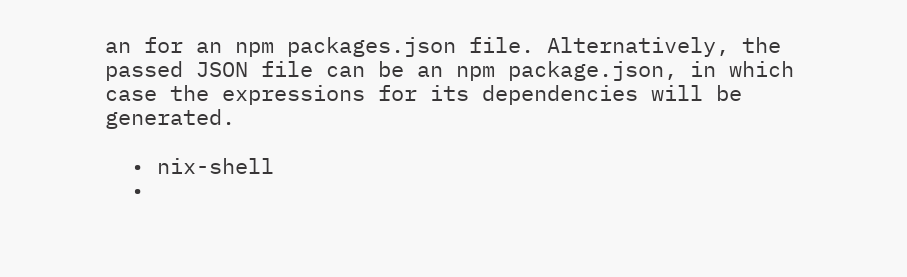an for an npm packages.json file. Alternatively, the passed JSON file can be an npm package.json, in which case the expressions for its dependencies will be generated.

  • nix-shell
  •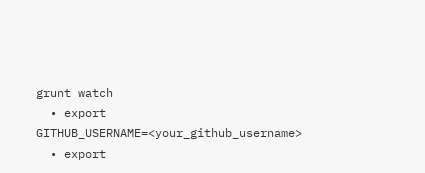grunt watch
  • export GITHUB_USERNAME=<your_github_username>
  • export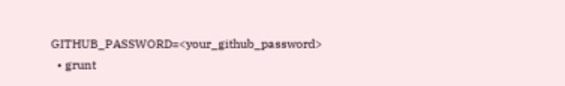GITHUB_PASSWORD=<your_github_password>
  • grunt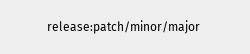release:patch/minor/major